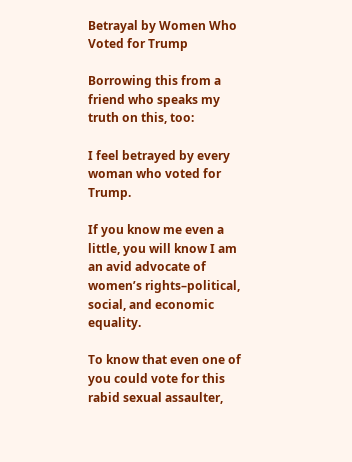Betrayal by Women Who Voted for Trump

Borrowing this from a friend who speaks my truth on this, too:

I feel betrayed by every woman who voted for Trump.

If you know me even a little, you will know I am an avid advocate of women’s rights–political, social, and economic equality.

To know that even one of you could vote for this rabid sexual assaulter,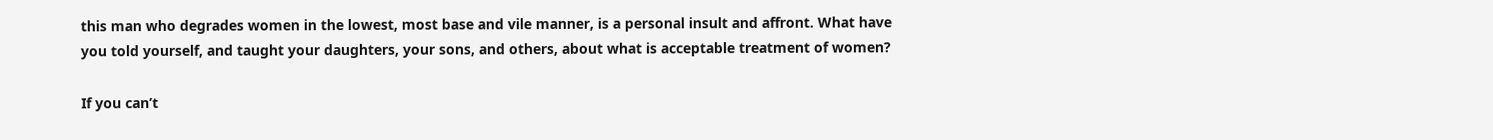this man who degrades women in the lowest, most base and vile manner, is a personal insult and affront. What have you told yourself, and taught your daughters, your sons, and others, about what is acceptable treatment of women?

If you can’t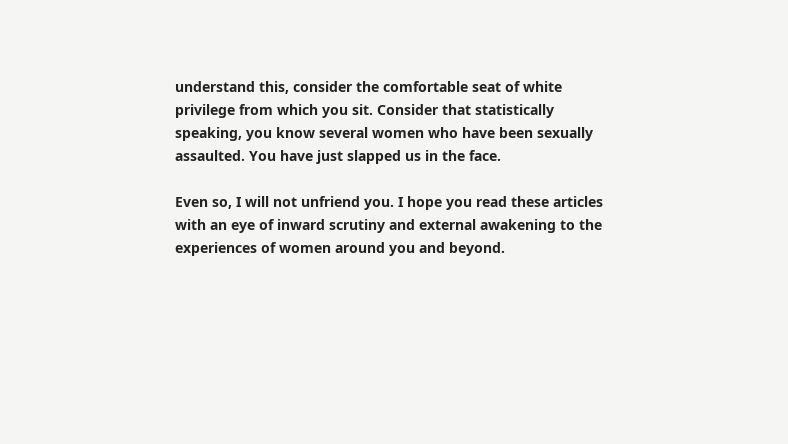understand this, consider the comfortable seat of white privilege from which you sit. Consider that statistically speaking, you know several women who have been sexually assaulted. You have just slapped us in the face.

Even so, I will not unfriend you. I hope you read these articles with an eye of inward scrutiny and external awakening to the experiences of women around you and beyond.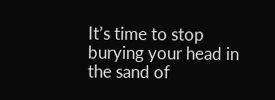It’s time to stop burying your head in the sand of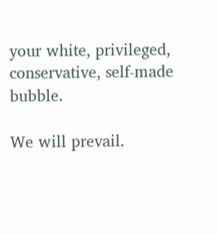your white, privileged, conservative, self-made bubble.

We will prevail.